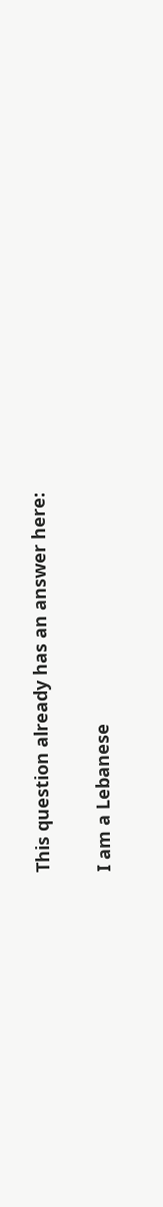This question already has an answer here:

I am a Lebanese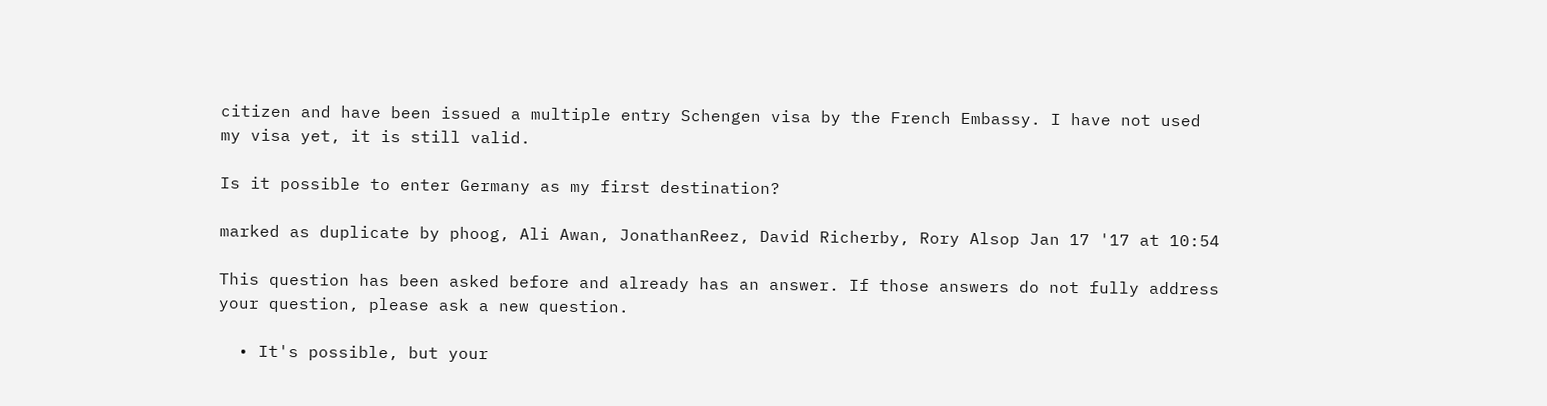citizen and have been issued a multiple entry Schengen visa by the French Embassy. I have not used my visa yet, it is still valid.

Is it possible to enter Germany as my first destination?

marked as duplicate by phoog, Ali Awan, JonathanReez, David Richerby, Rory Alsop Jan 17 '17 at 10:54

This question has been asked before and already has an answer. If those answers do not fully address your question, please ask a new question.

  • It's possible, but your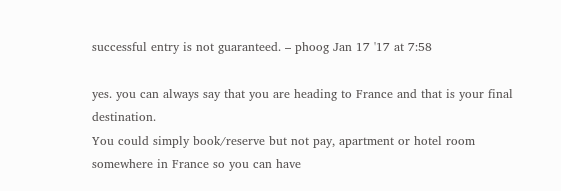successful entry is not guaranteed. – phoog Jan 17 '17 at 7:58

yes. you can always say that you are heading to France and that is your final destination.
You could simply book/reserve but not pay, apartment or hotel room somewhere in France so you can have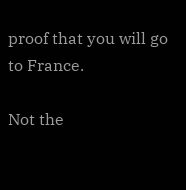proof that you will go to France.

Not the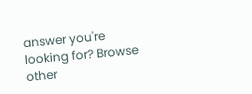answer you're looking for? Browse other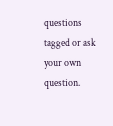questions tagged or ask your own question.